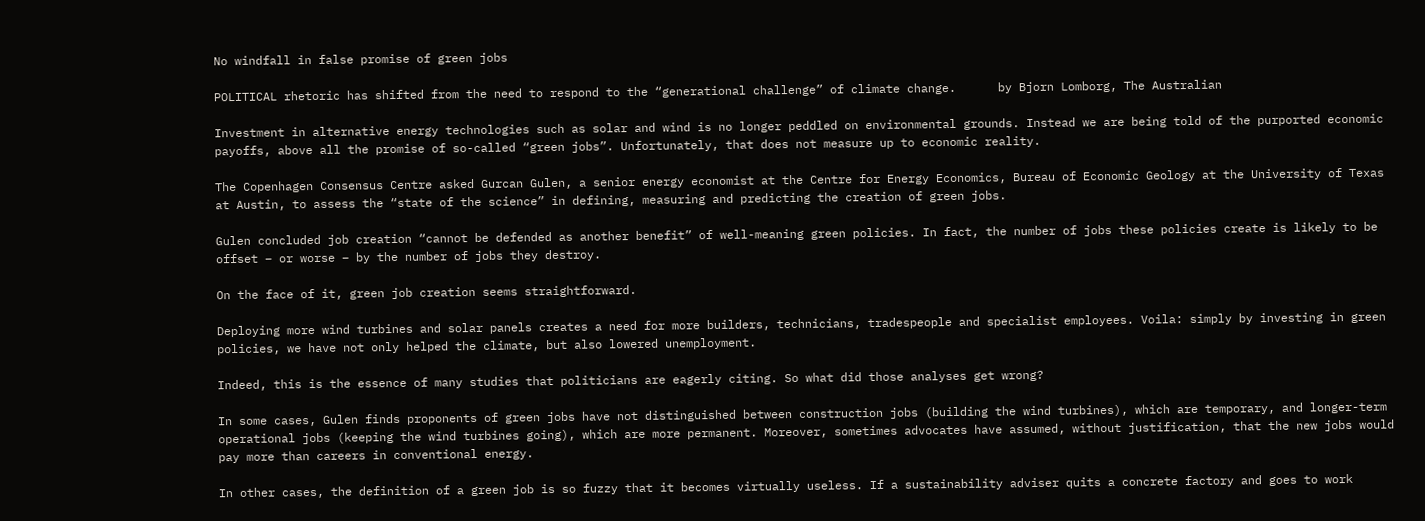No windfall in false promise of green jobs

POLITICAL rhetoric has shifted from the need to respond to the “generational challenge” of climate change.      by Bjorn Lomborg, The Australian

Investment in alternative energy technologies such as solar and wind is no longer peddled on environmental grounds. Instead we are being told of the purported economic payoffs, above all the promise of so-called “green jobs”. Unfortunately, that does not measure up to economic reality.

The Copenhagen Consensus Centre asked Gurcan Gulen, a senior energy economist at the Centre for Energy Economics, Bureau of Economic Geology at the University of Texas at Austin, to assess the “state of the science” in defining, measuring and predicting the creation of green jobs.

Gulen concluded job creation “cannot be defended as another benefit” of well-meaning green policies. In fact, the number of jobs these policies create is likely to be offset – or worse – by the number of jobs they destroy.

On the face of it, green job creation seems straightforward.

Deploying more wind turbines and solar panels creates a need for more builders, technicians, tradespeople and specialist employees. Voila: simply by investing in green policies, we have not only helped the climate, but also lowered unemployment.

Indeed, this is the essence of many studies that politicians are eagerly citing. So what did those analyses get wrong?

In some cases, Gulen finds proponents of green jobs have not distinguished between construction jobs (building the wind turbines), which are temporary, and longer-term operational jobs (keeping the wind turbines going), which are more permanent. Moreover, sometimes advocates have assumed, without justification, that the new jobs would pay more than careers in conventional energy.

In other cases, the definition of a green job is so fuzzy that it becomes virtually useless. If a sustainability adviser quits a concrete factory and goes to work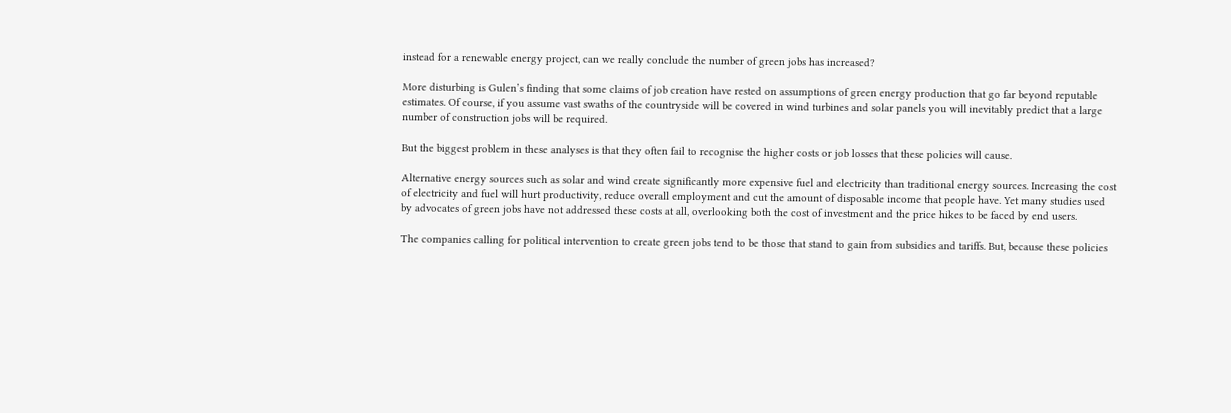instead for a renewable energy project, can we really conclude the number of green jobs has increased?

More disturbing is Gulen’s finding that some claims of job creation have rested on assumptions of green energy production that go far beyond reputable estimates. Of course, if you assume vast swaths of the countryside will be covered in wind turbines and solar panels you will inevitably predict that a large number of construction jobs will be required.

But the biggest problem in these analyses is that they often fail to recognise the higher costs or job losses that these policies will cause.

Alternative energy sources such as solar and wind create significantly more expensive fuel and electricity than traditional energy sources. Increasing the cost of electricity and fuel will hurt productivity, reduce overall employment and cut the amount of disposable income that people have. Yet many studies used by advocates of green jobs have not addressed these costs at all, overlooking both the cost of investment and the price hikes to be faced by end users.

The companies calling for political intervention to create green jobs tend to be those that stand to gain from subsidies and tariffs. But, because these policies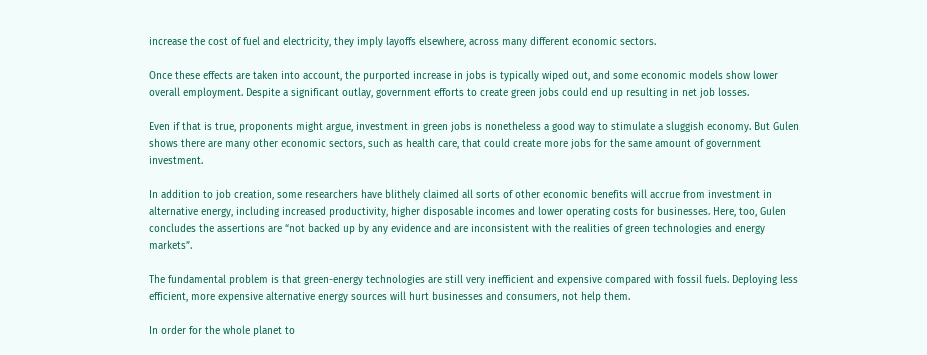increase the cost of fuel and electricity, they imply layoffs elsewhere, across many different economic sectors.

Once these effects are taken into account, the purported increase in jobs is typically wiped out, and some economic models show lower overall employment. Despite a significant outlay, government efforts to create green jobs could end up resulting in net job losses.

Even if that is true, proponents might argue, investment in green jobs is nonetheless a good way to stimulate a sluggish economy. But Gulen shows there are many other economic sectors, such as health care, that could create more jobs for the same amount of government investment.

In addition to job creation, some researchers have blithely claimed all sorts of other economic benefits will accrue from investment in alternative energy, including increased productivity, higher disposable incomes and lower operating costs for businesses. Here, too, Gulen concludes the assertions are “not backed up by any evidence and are inconsistent with the realities of green technologies and energy markets”.

The fundamental problem is that green-energy technologies are still very inefficient and expensive compared with fossil fuels. Deploying less efficient, more expensive alternative energy sources will hurt businesses and consumers, not help them.

In order for the whole planet to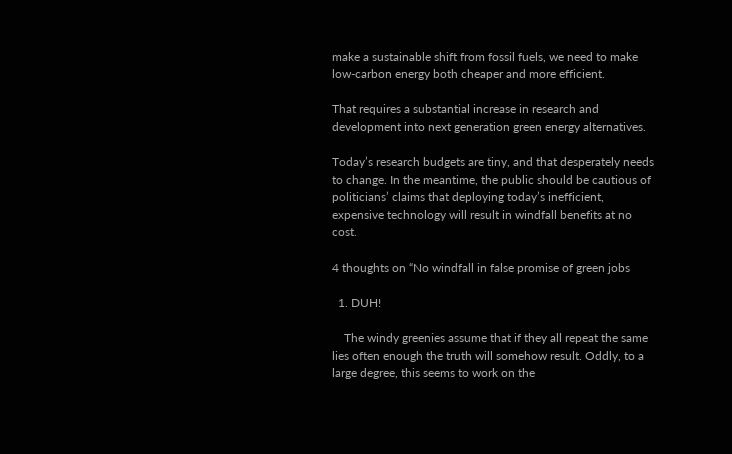make a sustainable shift from fossil fuels, we need to make low-carbon energy both cheaper and more efficient.

That requires a substantial increase in research and development into next generation green energy alternatives.

Today’s research budgets are tiny, and that desperately needs to change. In the meantime, the public should be cautious of politicians’ claims that deploying today’s inefficient, expensive technology will result in windfall benefits at no cost.

4 thoughts on “No windfall in false promise of green jobs

  1. DUH!

    The windy greenies assume that if they all repeat the same lies often enough the truth will somehow result. Oddly, to a large degree, this seems to work on the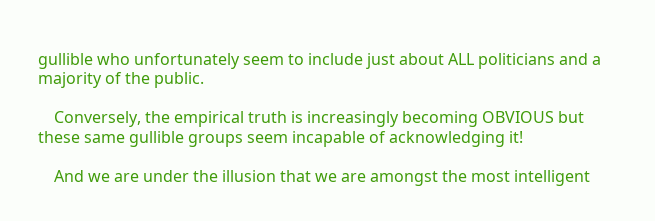gullible who unfortunately seem to include just about ALL politicians and a majority of the public.

    Conversely, the empirical truth is increasingly becoming OBVIOUS but these same gullible groups seem incapable of acknowledging it!

    And we are under the illusion that we are amongst the most intelligent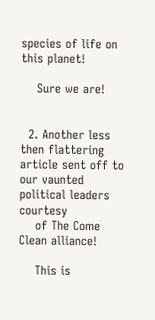species of life on this planet!

    Sure we are!


  2. Another less then flattering article sent off to our vaunted political leaders courtesy
    of The Come Clean alliance!

    This is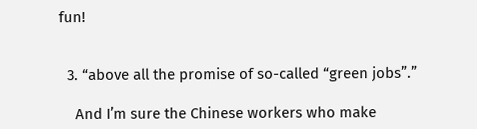fun!


  3. “above all the promise of so-called “green jobs”.”

    And I’m sure the Chinese workers who make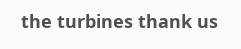the turbines thank us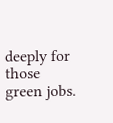deeply for those green jobs.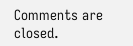Comments are closed.